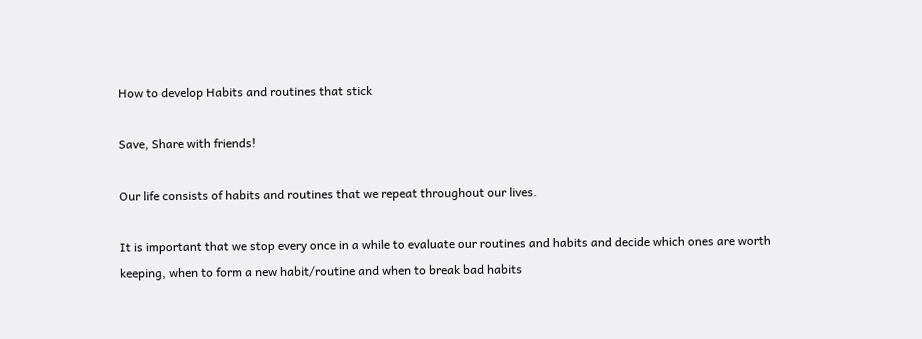How to develop Habits and routines that stick

Save, Share with friends!

Our life consists of habits and routines that we repeat throughout our lives.

It is important that we stop every once in a while to evaluate our routines and habits and decide which ones are worth keeping, when to form a new habit/routine and when to break bad habits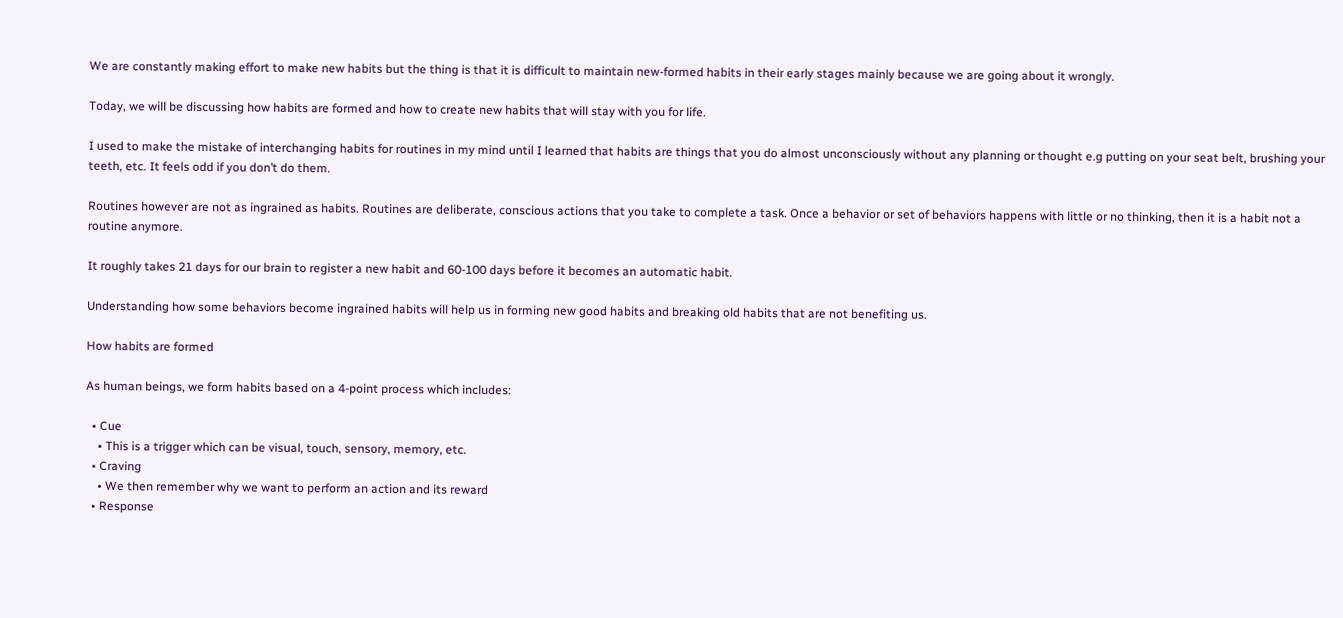We are constantly making effort to make new habits but the thing is that it is difficult to maintain new-formed habits in their early stages mainly because we are going about it wrongly.

Today, we will be discussing how habits are formed and how to create new habits that will stay with you for life.

I used to make the mistake of interchanging habits for routines in my mind until I learned that habits are things that you do almost unconsciously without any planning or thought e.g putting on your seat belt, brushing your teeth, etc. It feels odd if you don’t do them.

Routines however are not as ingrained as habits. Routines are deliberate, conscious actions that you take to complete a task. Once a behavior or set of behaviors happens with little or no thinking, then it is a habit not a routine anymore.

It roughly takes 21 days for our brain to register a new habit and 60-100 days before it becomes an automatic habit.

Understanding how some behaviors become ingrained habits will help us in forming new good habits and breaking old habits that are not benefiting us.

How habits are formed

As human beings, we form habits based on a 4-point process which includes:

  • Cue
    • This is a trigger which can be visual, touch, sensory, memory, etc.
  • Craving
    • We then remember why we want to perform an action and its reward
  • Response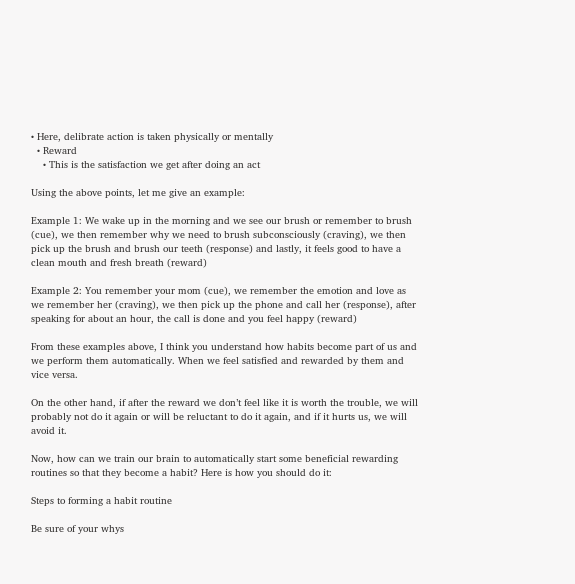• Here, delibrate action is taken physically or mentally
  • Reward
    • This is the satisfaction we get after doing an act

Using the above points, let me give an example:

Example 1: We wake up in the morning and we see our brush or remember to brush (cue), we then remember why we need to brush subconsciously (craving), we then pick up the brush and brush our teeth (response) and lastly, it feels good to have a clean mouth and fresh breath (reward)

Example 2: You remember your mom (cue), we remember the emotion and love as we remember her (craving), we then pick up the phone and call her (response), after speaking for about an hour, the call is done and you feel happy (reward)

From these examples above, I think you understand how habits become part of us and we perform them automatically. When we feel satisfied and rewarded by them and vice versa.

On the other hand, if after the reward we don’t feel like it is worth the trouble, we will probably not do it again or will be reluctant to do it again, and if it hurts us, we will avoid it.

Now, how can we train our brain to automatically start some beneficial rewarding routines so that they become a habit? Here is how you should do it:

Steps to forming a habit routine

Be sure of your whys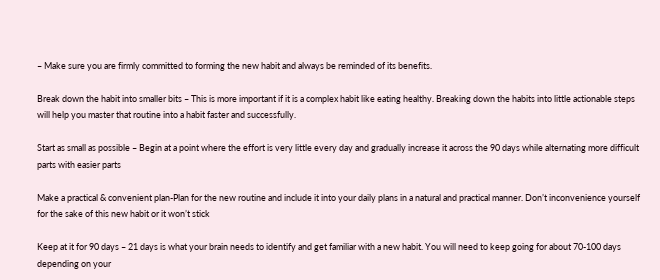– Make sure you are firmly committed to forming the new habit and always be reminded of its benefits.

Break down the habit into smaller bits – This is more important if it is a complex habit like eating healthy. Breaking down the habits into little actionable steps will help you master that routine into a habit faster and successfully.

Start as small as possible – Begin at a point where the effort is very little every day and gradually increase it across the 90 days while alternating more difficult parts with easier parts

Make a practical & convenient plan-Plan for the new routine and include it into your daily plans in a natural and practical manner. Don’t inconvenience yourself for the sake of this new habit or it won’t stick

Keep at it for 90 days – 21 days is what your brain needs to identify and get familiar with a new habit. You will need to keep going for about 70-100 days depending on your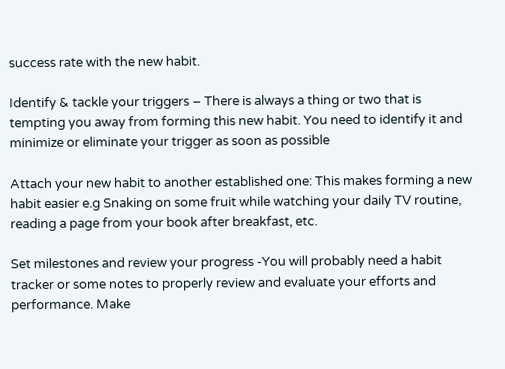success rate with the new habit.

Identify & tackle your triggers – There is always a thing or two that is tempting you away from forming this new habit. You need to identify it and minimize or eliminate your trigger as soon as possible

Attach your new habit to another established one: This makes forming a new habit easier e.g Snaking on some fruit while watching your daily TV routine, reading a page from your book after breakfast, etc.

Set milestones and review your progress -You will probably need a habit tracker or some notes to properly review and evaluate your efforts and performance. Make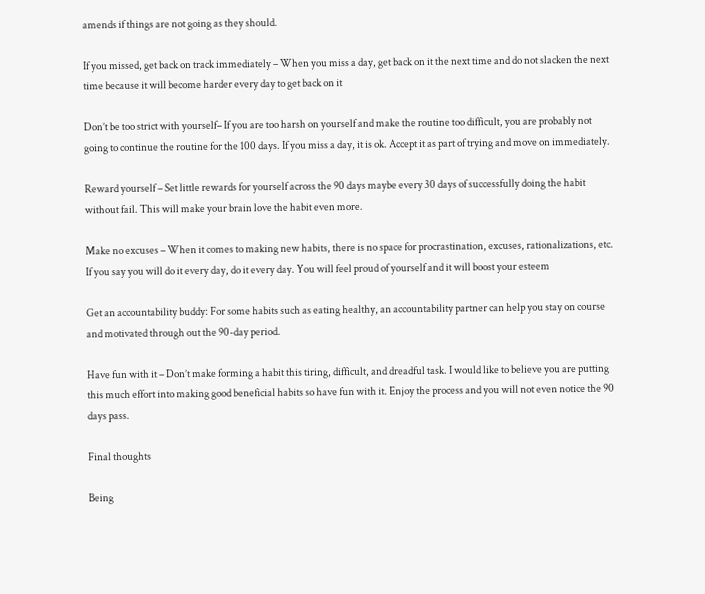amends if things are not going as they should.

If you missed, get back on track immediately – When you miss a day, get back on it the next time and do not slacken the next time because it will become harder every day to get back on it

Don’t be too strict with yourself– If you are too harsh on yourself and make the routine too difficult, you are probably not going to continue the routine for the 100 days. If you miss a day, it is ok. Accept it as part of trying and move on immediately.

Reward yourself – Set little rewards for yourself across the 90 days maybe every 30 days of successfully doing the habit without fail. This will make your brain love the habit even more.

Make no excuses – When it comes to making new habits, there is no space for procrastination, excuses, rationalizations, etc. If you say you will do it every day, do it every day. You will feel proud of yourself and it will boost your esteem

Get an accountability buddy: For some habits such as eating healthy, an accountability partner can help you stay on course and motivated through out the 90-day period.

Have fun with it – Don’t make forming a habit this tiring, difficult, and dreadful task. I would like to believe you are putting this much effort into making good beneficial habits so have fun with it. Enjoy the process and you will not even notice the 90 days pass.

Final thoughts

Being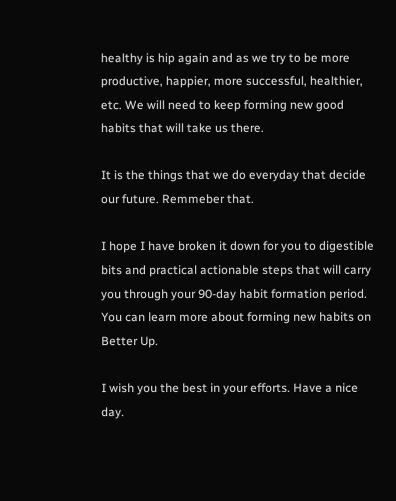healthy is hip again and as we try to be more productive, happier, more successful, healthier, etc. We will need to keep forming new good habits that will take us there.

It is the things that we do everyday that decide our future. Remmeber that.

I hope I have broken it down for you to digestible bits and practical actionable steps that will carry you through your 90-day habit formation period. You can learn more about forming new habits on Better Up.

I wish you the best in your efforts. Have a nice day.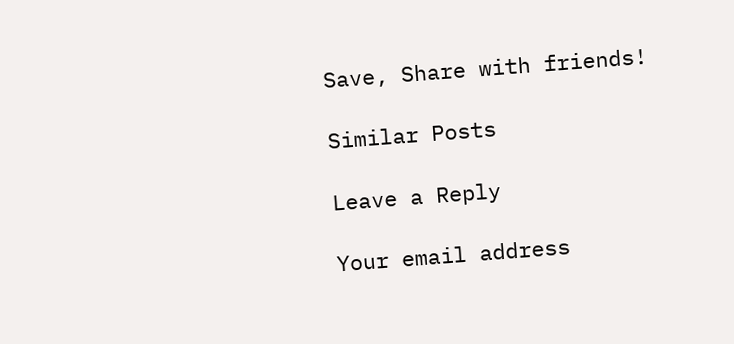Save, Share with friends!

Similar Posts

Leave a Reply

Your email address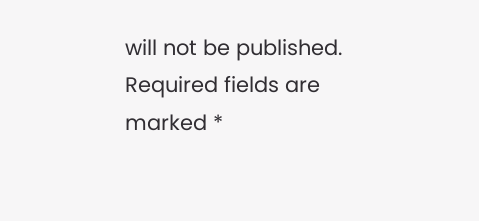will not be published. Required fields are marked *